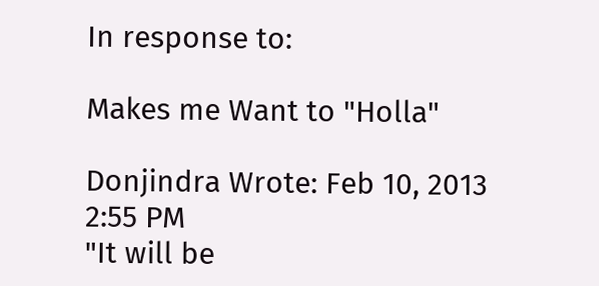In response to:

Makes me Want to "Holla"

Donjindra Wrote: Feb 10, 2013 2:55 PM
"It will be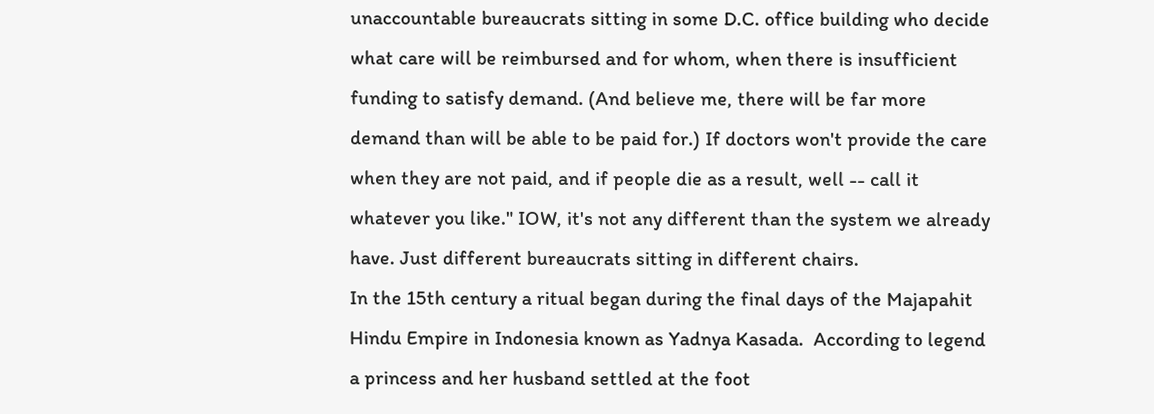unaccountable bureaucrats sitting in some D.C. office building who decide what care will be reimbursed and for whom, when there is insufficient funding to satisfy demand. (And believe me, there will be far more demand than will be able to be paid for.) If doctors won't provide the care when they are not paid, and if people die as a result, well -- call it whatever you like." IOW, it's not any different than the system we already have. Just different bureaucrats sitting in different chairs.
In the 15th century a ritual began during the final days of the Majapahit Hindu Empire in Indonesia known as Yadnya Kasada.  According to legend a princess and her husband settled at the foot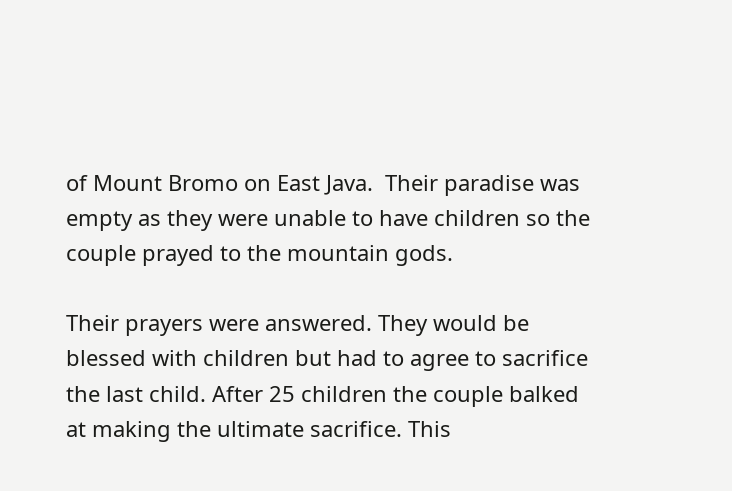of Mount Bromo on East Java.  Their paradise was empty as they were unable to have children so the couple prayed to the mountain gods.

Their prayers were answered. They would be blessed with children but had to agree to sacrifice the last child. After 25 children the couple balked at making the ultimate sacrifice. This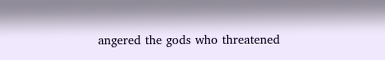angered the gods who threatened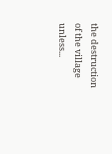the destruction of the village unless...